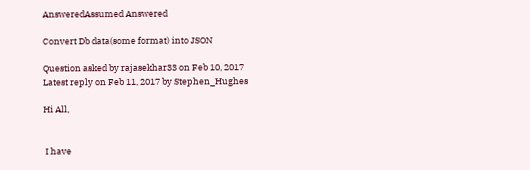AnsweredAssumed Answered

Convert Db data(some format) into JSON

Question asked by rajasekhar33 on Feb 10, 2017
Latest reply on Feb 11, 2017 by Stephen_Hughes

Hi All,


 I have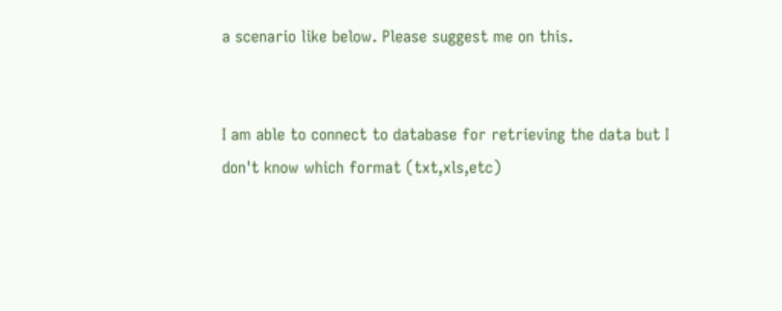a scenario like below. Please suggest me on this.


I am able to connect to database for retrieving the data but I don't know which format (txt,xls,etc)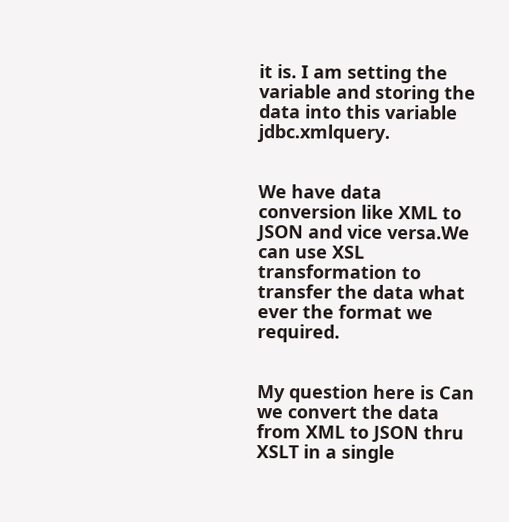it is. I am setting the variable and storing the data into this variable jdbc.xmlquery.


We have data conversion like XML to JSON and vice versa.We can use XSL transformation to transfer the data what ever the format we required.


My question here is Can we convert the data from XML to JSON thru XSLT in a single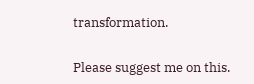transformation.


Please suggest me on this.